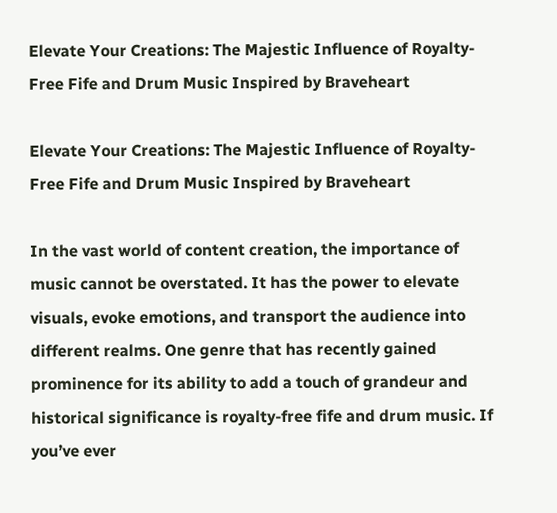Elevate Your Creations: The Majestic Influence of Royalty-Free Fife and Drum Music Inspired by Braveheart

Elevate Your Creations: The Majestic Influence of Royalty-Free Fife and Drum Music Inspired by Braveheart

In the vast world of content creation, the importance of music cannot be overstated. It has the power to elevate visuals, evoke emotions, and transport the audience into different realms. One genre that has recently gained prominence for its ability to add a touch of grandeur and historical significance is royalty-free fife and drum music. If you’ve ever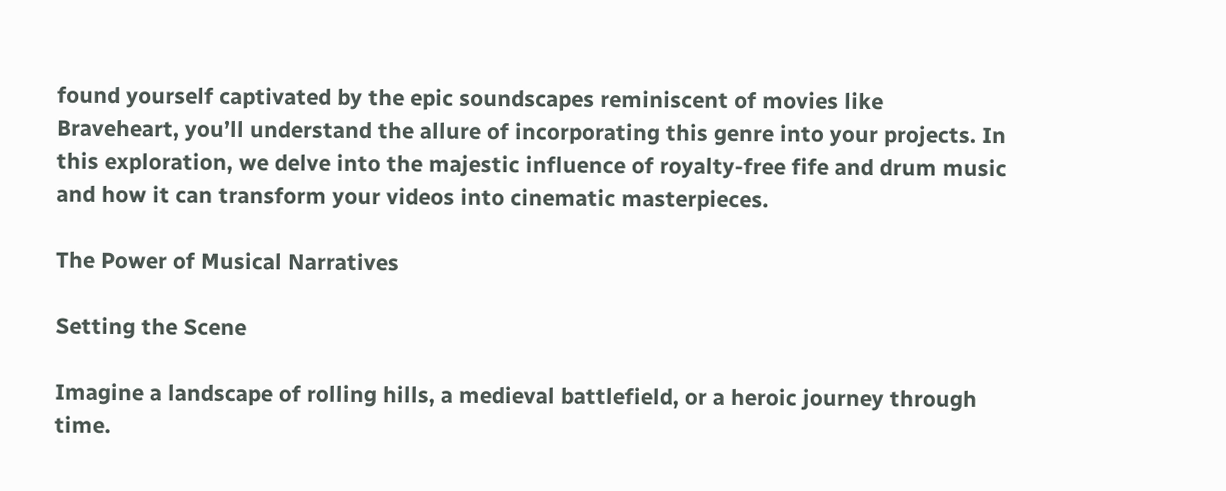found yourself captivated by the epic soundscapes reminiscent of movies like Braveheart, you’ll understand the allure of incorporating this genre into your projects. In this exploration, we delve into the majestic influence of royalty-free fife and drum music and how it can transform your videos into cinematic masterpieces.

The Power of Musical Narratives

Setting the Scene

Imagine a landscape of rolling hills, a medieval battlefield, or a heroic journey through time.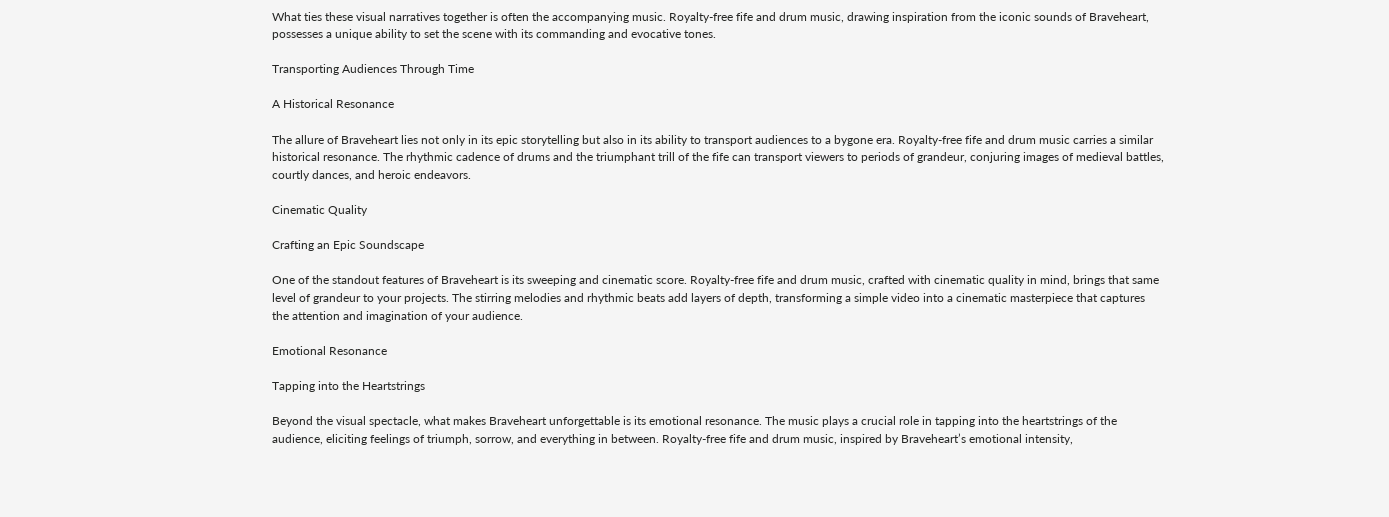What ties these visual narratives together is often the accompanying music. Royalty-free fife and drum music, drawing inspiration from the iconic sounds of Braveheart, possesses a unique ability to set the scene with its commanding and evocative tones.

Transporting Audiences Through Time

A Historical Resonance

The allure of Braveheart lies not only in its epic storytelling but also in its ability to transport audiences to a bygone era. Royalty-free fife and drum music carries a similar historical resonance. The rhythmic cadence of drums and the triumphant trill of the fife can transport viewers to periods of grandeur, conjuring images of medieval battles, courtly dances, and heroic endeavors.

Cinematic Quality

Crafting an Epic Soundscape

One of the standout features of Braveheart is its sweeping and cinematic score. Royalty-free fife and drum music, crafted with cinematic quality in mind, brings that same level of grandeur to your projects. The stirring melodies and rhythmic beats add layers of depth, transforming a simple video into a cinematic masterpiece that captures the attention and imagination of your audience.

Emotional Resonance

Tapping into the Heartstrings

Beyond the visual spectacle, what makes Braveheart unforgettable is its emotional resonance. The music plays a crucial role in tapping into the heartstrings of the audience, eliciting feelings of triumph, sorrow, and everything in between. Royalty-free fife and drum music, inspired by Braveheart’s emotional intensity,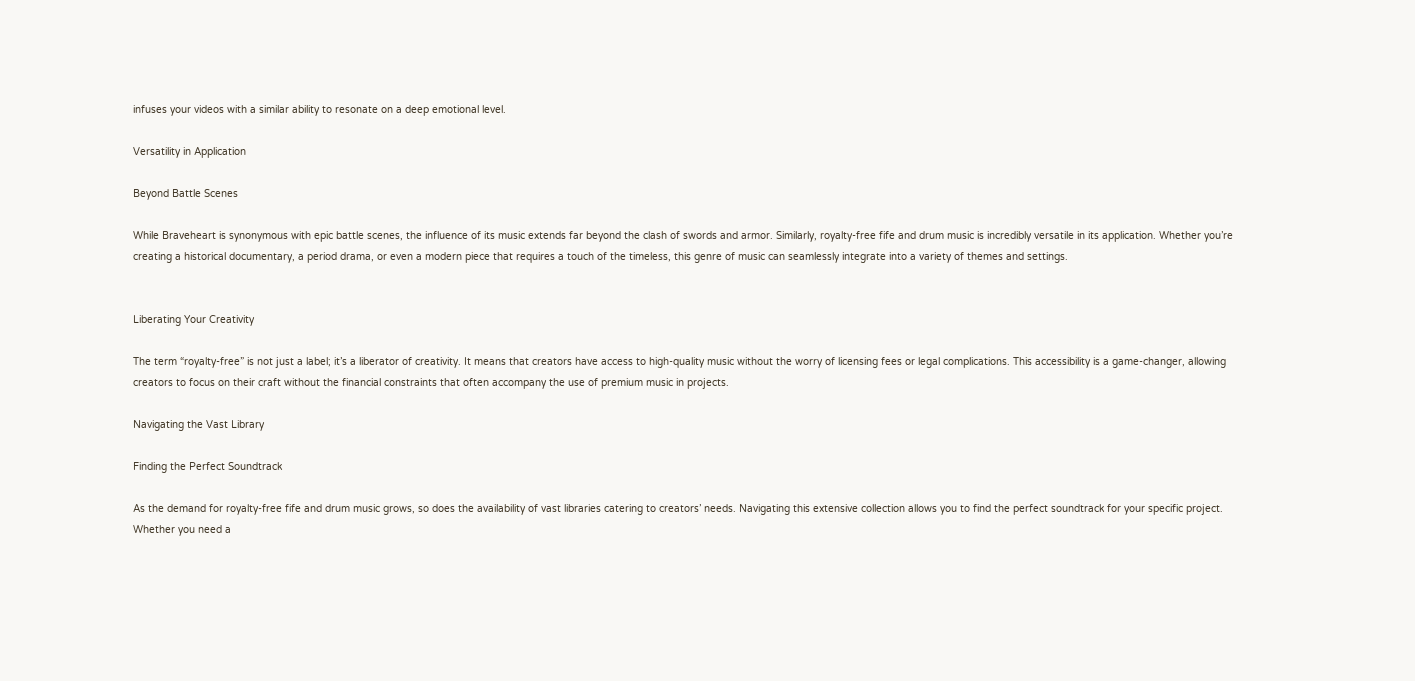infuses your videos with a similar ability to resonate on a deep emotional level.

Versatility in Application

Beyond Battle Scenes

While Braveheart is synonymous with epic battle scenes, the influence of its music extends far beyond the clash of swords and armor. Similarly, royalty-free fife and drum music is incredibly versatile in its application. Whether you’re creating a historical documentary, a period drama, or even a modern piece that requires a touch of the timeless, this genre of music can seamlessly integrate into a variety of themes and settings.


Liberating Your Creativity

The term “royalty-free” is not just a label; it’s a liberator of creativity. It means that creators have access to high-quality music without the worry of licensing fees or legal complications. This accessibility is a game-changer, allowing creators to focus on their craft without the financial constraints that often accompany the use of premium music in projects.

Navigating the Vast Library

Finding the Perfect Soundtrack

As the demand for royalty-free fife and drum music grows, so does the availability of vast libraries catering to creators’ needs. Navigating this extensive collection allows you to find the perfect soundtrack for your specific project. Whether you need a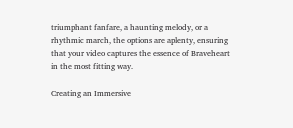triumphant fanfare, a haunting melody, or a rhythmic march, the options are aplenty, ensuring that your video captures the essence of Braveheart in the most fitting way.

Creating an Immersive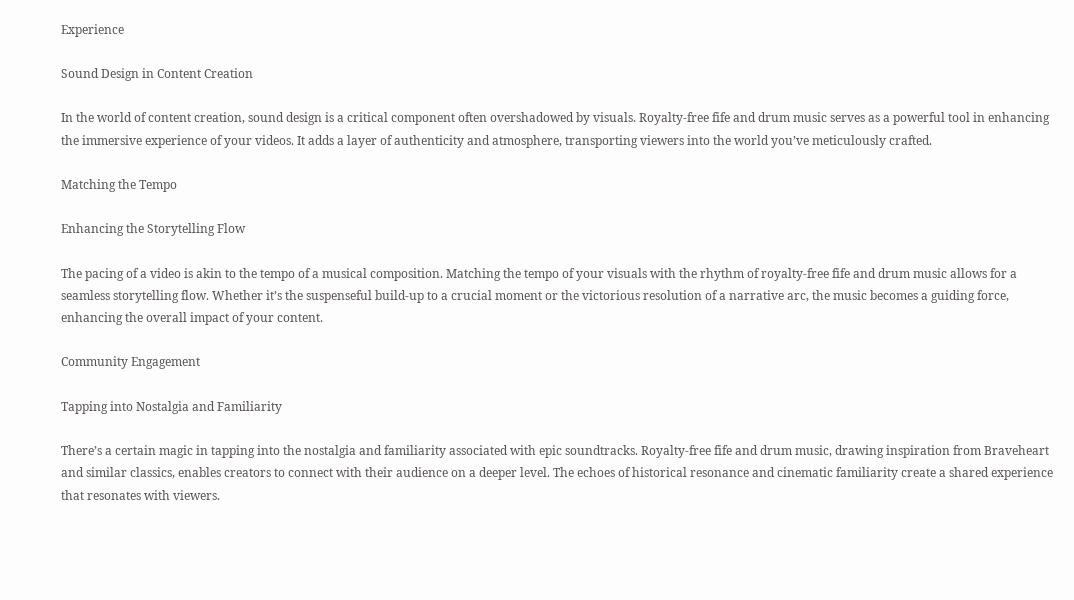Experience

Sound Design in Content Creation

In the world of content creation, sound design is a critical component often overshadowed by visuals. Royalty-free fife and drum music serves as a powerful tool in enhancing the immersive experience of your videos. It adds a layer of authenticity and atmosphere, transporting viewers into the world you’ve meticulously crafted.

Matching the Tempo

Enhancing the Storytelling Flow

The pacing of a video is akin to the tempo of a musical composition. Matching the tempo of your visuals with the rhythm of royalty-free fife and drum music allows for a seamless storytelling flow. Whether it’s the suspenseful build-up to a crucial moment or the victorious resolution of a narrative arc, the music becomes a guiding force, enhancing the overall impact of your content.

Community Engagement

Tapping into Nostalgia and Familiarity

There’s a certain magic in tapping into the nostalgia and familiarity associated with epic soundtracks. Royalty-free fife and drum music, drawing inspiration from Braveheart and similar classics, enables creators to connect with their audience on a deeper level. The echoes of historical resonance and cinematic familiarity create a shared experience that resonates with viewers.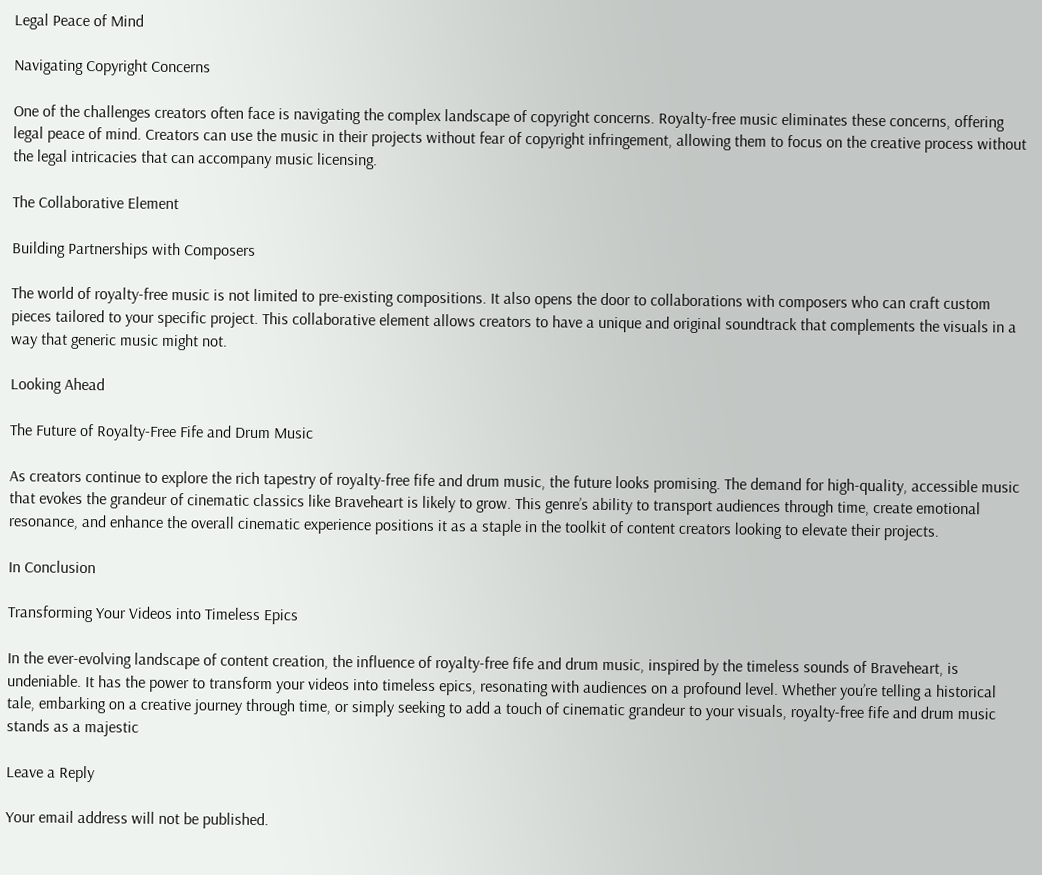Legal Peace of Mind

Navigating Copyright Concerns

One of the challenges creators often face is navigating the complex landscape of copyright concerns. Royalty-free music eliminates these concerns, offering legal peace of mind. Creators can use the music in their projects without fear of copyright infringement, allowing them to focus on the creative process without the legal intricacies that can accompany music licensing.

The Collaborative Element

Building Partnerships with Composers

The world of royalty-free music is not limited to pre-existing compositions. It also opens the door to collaborations with composers who can craft custom pieces tailored to your specific project. This collaborative element allows creators to have a unique and original soundtrack that complements the visuals in a way that generic music might not.

Looking Ahead

The Future of Royalty-Free Fife and Drum Music

As creators continue to explore the rich tapestry of royalty-free fife and drum music, the future looks promising. The demand for high-quality, accessible music that evokes the grandeur of cinematic classics like Braveheart is likely to grow. This genre’s ability to transport audiences through time, create emotional resonance, and enhance the overall cinematic experience positions it as a staple in the toolkit of content creators looking to elevate their projects.

In Conclusion

Transforming Your Videos into Timeless Epics

In the ever-evolving landscape of content creation, the influence of royalty-free fife and drum music, inspired by the timeless sounds of Braveheart, is undeniable. It has the power to transform your videos into timeless epics, resonating with audiences on a profound level. Whether you’re telling a historical tale, embarking on a creative journey through time, or simply seeking to add a touch of cinematic grandeur to your visuals, royalty-free fife and drum music stands as a majestic

Leave a Reply

Your email address will not be published.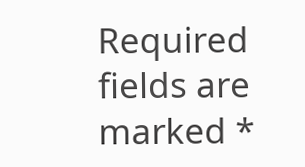Required fields are marked *